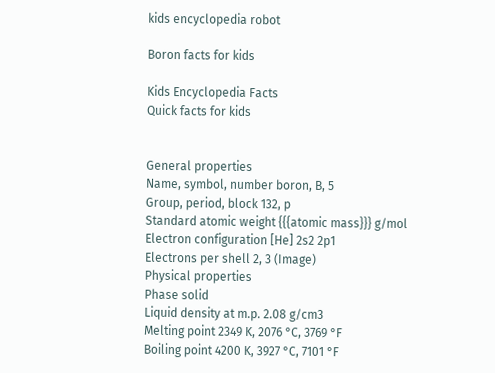kids encyclopedia robot

Boron facts for kids

Kids Encyclopedia Facts
Quick facts for kids


General properties
Name, symbol, number boron, B, 5
Group, period, block 132, p
Standard atomic weight {{{atomic mass}}} g/mol
Electron configuration [He] 2s2 2p1
Electrons per shell 2, 3 (Image)
Physical properties
Phase solid
Liquid density at m.p. 2.08 g/cm3
Melting point 2349 K, 2076 °C, 3769 °F
Boiling point 4200 K, 3927 °C, 7101 °F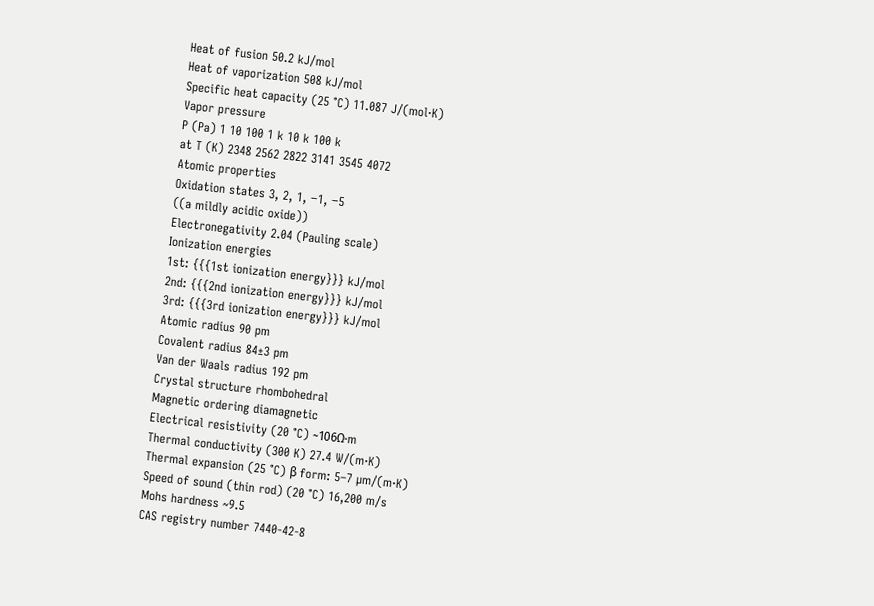Heat of fusion 50.2 kJ/mol
Heat of vaporization 508 kJ/mol
Specific heat capacity (25 °C) 11.087 J/(mol·K)
Vapor pressure
P (Pa) 1 10 100 1 k 10 k 100 k
at T (K) 2348 2562 2822 3141 3545 4072
Atomic properties
Oxidation states 3, 2, 1, −1, −5
((a mildly acidic oxide))
Electronegativity 2.04 (Pauling scale)
Ionization energies
1st: {{{1st ionization energy}}} kJ/mol
2nd: {{{2nd ionization energy}}} kJ/mol
3rd: {{{3rd ionization energy}}} kJ/mol
Atomic radius 90 pm
Covalent radius 84±3 pm
Van der Waals radius 192 pm
Crystal structure rhombohedral
Magnetic ordering diamagnetic
Electrical resistivity (20 °C) ~106Ω·m
Thermal conductivity (300 K) 27.4 W/(m·K)
Thermal expansion (25 °C) β form: 5–7 µm/(m·K)
Speed of sound (thin rod) (20 °C) 16,200 m/s
Mohs hardness ~9.5
CAS registry number 7440-42-8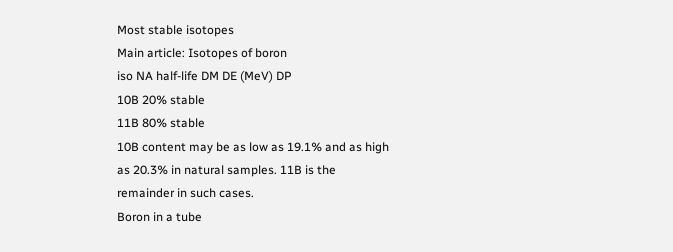Most stable isotopes
Main article: Isotopes of boron
iso NA half-life DM DE (MeV) DP
10B 20% stable
11B 80% stable
10B content may be as low as 19.1% and as high as 20.3% in natural samples. 11B is the remainder in such cases.
Boron in a tube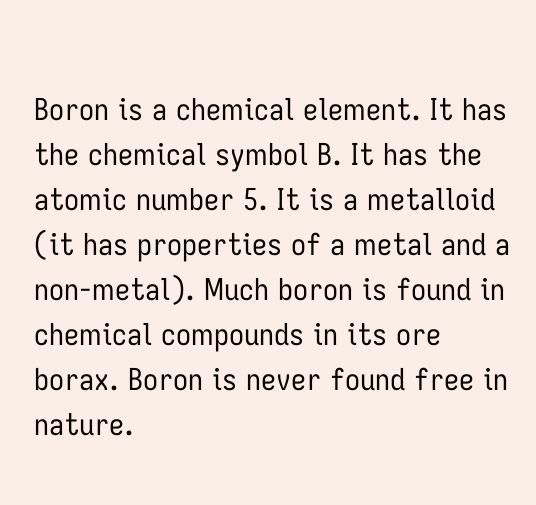Boron is a chemical element. It has the chemical symbol B. It has the atomic number 5. It is a metalloid (it has properties of a metal and a non-metal). Much boron is found in chemical compounds in its ore borax. Boron is never found free in nature.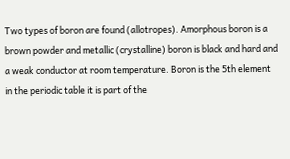Two types of boron are found (allotropes). Amorphous boron is a brown powder and metallic (crystalline) boron is black and hard and a weak conductor at room temperature. Boron is the 5th element in the periodic table it is part of the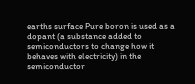earths surface Pure boron is used as a dopant (a substance added to semiconductors to change how it behaves with electricity) in the semiconductor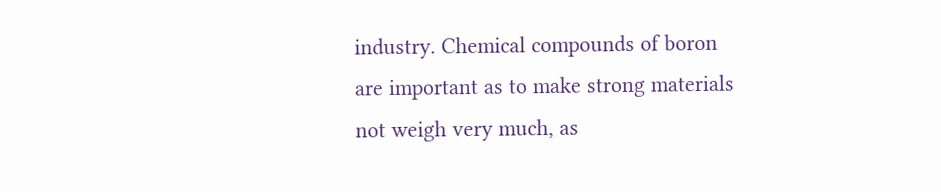industry. Chemical compounds of boron are important as to make strong materials not weigh very much, as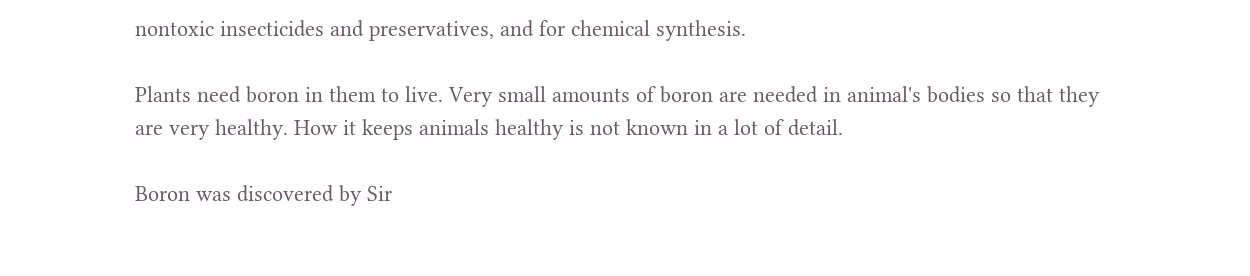nontoxic insecticides and preservatives, and for chemical synthesis.

Plants need boron in them to live. Very small amounts of boron are needed in animal's bodies so that they are very healthy. How it keeps animals healthy is not known in a lot of detail.

Boron was discovered by Sir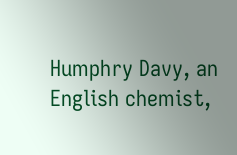Humphry Davy, an English chemist,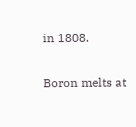in 1808.

Boron melts at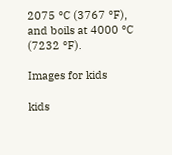2075 °C (3767 °F), and boils at 4000 °C (7232 °F).

Images for kids

kids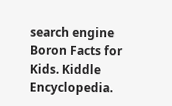search engine
Boron Facts for Kids. Kiddle Encyclopedia.